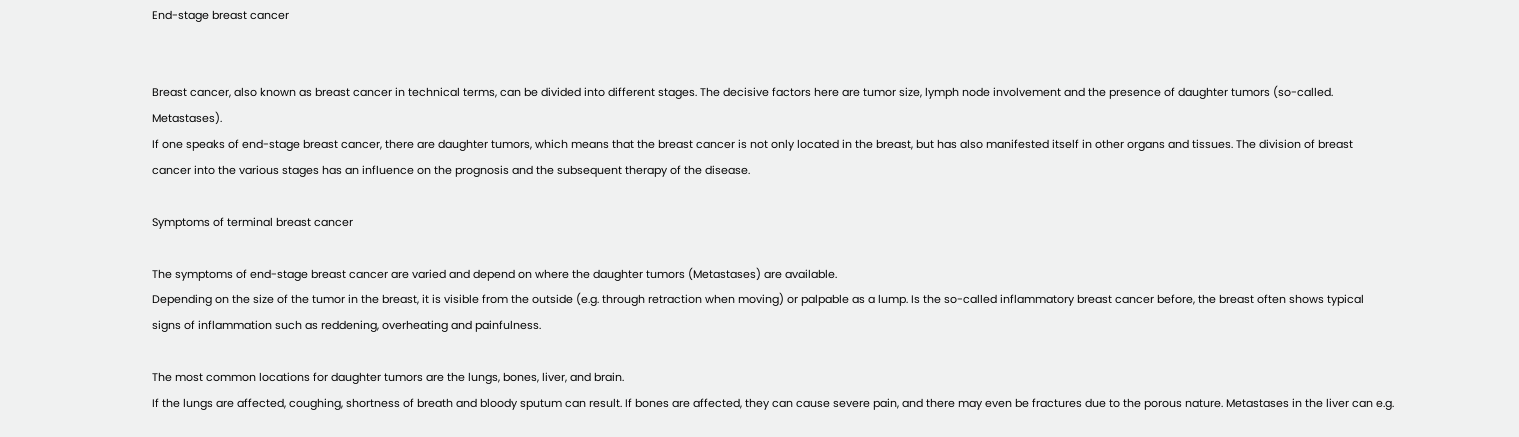End-stage breast cancer


Breast cancer, also known as breast cancer in technical terms, can be divided into different stages. The decisive factors here are tumor size, lymph node involvement and the presence of daughter tumors (so-called. Metastases).
If one speaks of end-stage breast cancer, there are daughter tumors, which means that the breast cancer is not only located in the breast, but has also manifested itself in other organs and tissues. The division of breast cancer into the various stages has an influence on the prognosis and the subsequent therapy of the disease.

Symptoms of terminal breast cancer

The symptoms of end-stage breast cancer are varied and depend on where the daughter tumors (Metastases) are available.
Depending on the size of the tumor in the breast, it is visible from the outside (e.g. through retraction when moving) or palpable as a lump. Is the so-called inflammatory breast cancer before, the breast often shows typical signs of inflammation such as reddening, overheating and painfulness.

The most common locations for daughter tumors are the lungs, bones, liver, and brain.
If the lungs are affected, coughing, shortness of breath and bloody sputum can result. If bones are affected, they can cause severe pain, and there may even be fractures due to the porous nature. Metastases in the liver can e.g.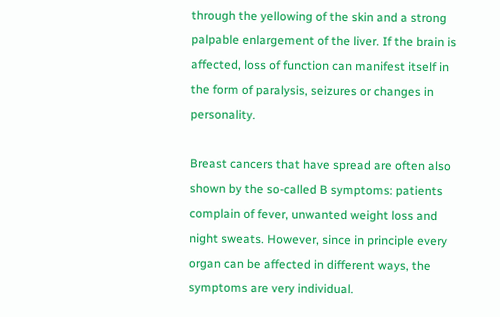through the yellowing of the skin and a strong palpable enlargement of the liver. If the brain is affected, loss of function can manifest itself in the form of paralysis, seizures or changes in personality.

Breast cancers that have spread are often also shown by the so-called B symptoms: patients complain of fever, unwanted weight loss and night sweats. However, since in principle every organ can be affected in different ways, the symptoms are very individual.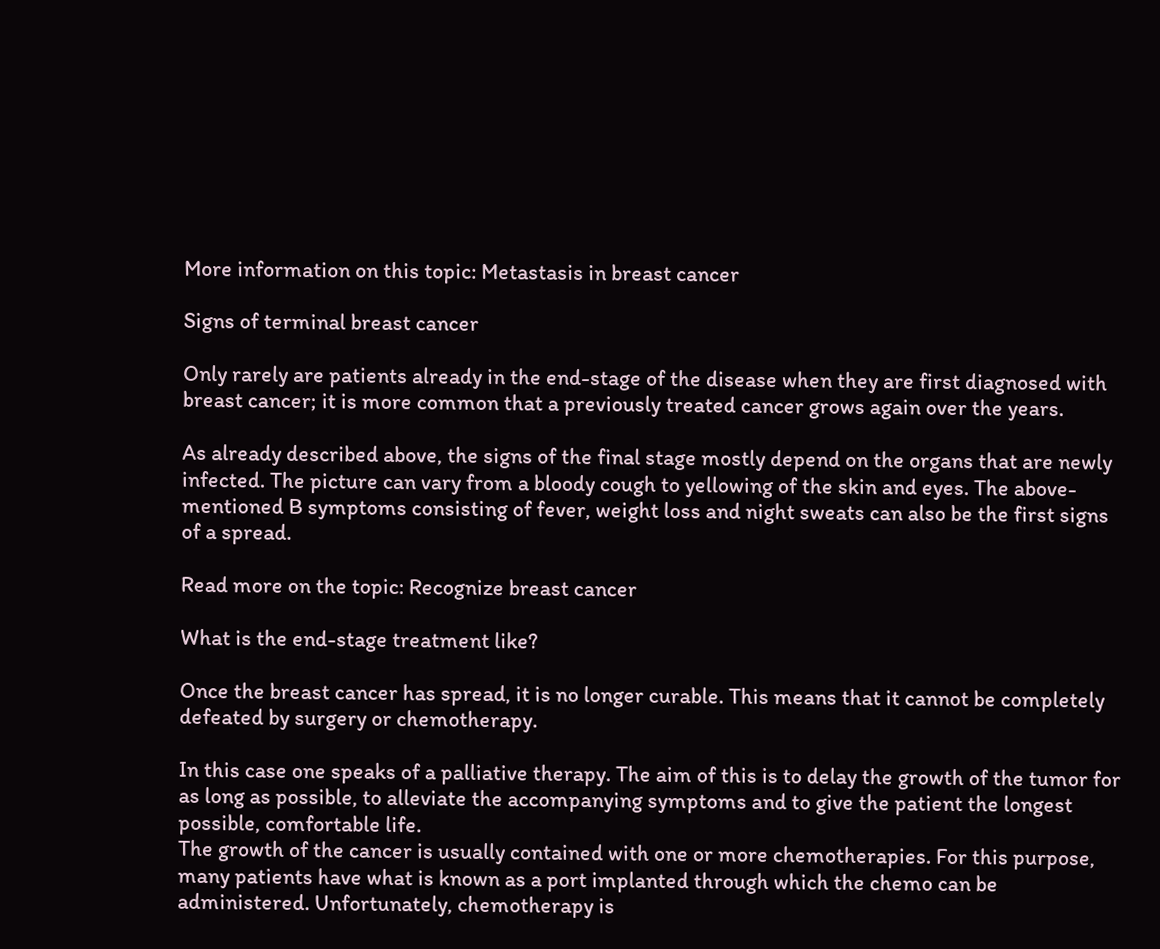More information on this topic: Metastasis in breast cancer

Signs of terminal breast cancer

Only rarely are patients already in the end-stage of the disease when they are first diagnosed with breast cancer; it is more common that a previously treated cancer grows again over the years.

As already described above, the signs of the final stage mostly depend on the organs that are newly infected. The picture can vary from a bloody cough to yellowing of the skin and eyes. The above-mentioned B symptoms consisting of fever, weight loss and night sweats can also be the first signs of a spread.

Read more on the topic: Recognize breast cancer

What is the end-stage treatment like?

Once the breast cancer has spread, it is no longer curable. This means that it cannot be completely defeated by surgery or chemotherapy.

In this case one speaks of a palliative therapy. The aim of this is to delay the growth of the tumor for as long as possible, to alleviate the accompanying symptoms and to give the patient the longest possible, comfortable life.
The growth of the cancer is usually contained with one or more chemotherapies. For this purpose, many patients have what is known as a port implanted through which the chemo can be administered. Unfortunately, chemotherapy is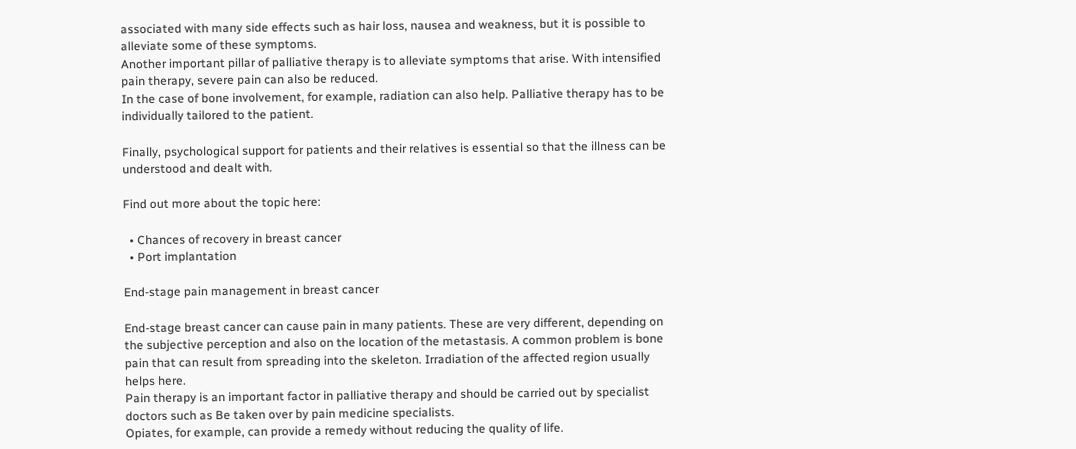associated with many side effects such as hair loss, nausea and weakness, but it is possible to alleviate some of these symptoms.
Another important pillar of palliative therapy is to alleviate symptoms that arise. With intensified pain therapy, severe pain can also be reduced.
In the case of bone involvement, for example, radiation can also help. Palliative therapy has to be individually tailored to the patient.

Finally, psychological support for patients and their relatives is essential so that the illness can be understood and dealt with.

Find out more about the topic here:

  • Chances of recovery in breast cancer
  • Port implantation

End-stage pain management in breast cancer

End-stage breast cancer can cause pain in many patients. These are very different, depending on the subjective perception and also on the location of the metastasis. A common problem is bone pain that can result from spreading into the skeleton. Irradiation of the affected region usually helps here.
Pain therapy is an important factor in palliative therapy and should be carried out by specialist doctors such as Be taken over by pain medicine specialists.
Opiates, for example, can provide a remedy without reducing the quality of life.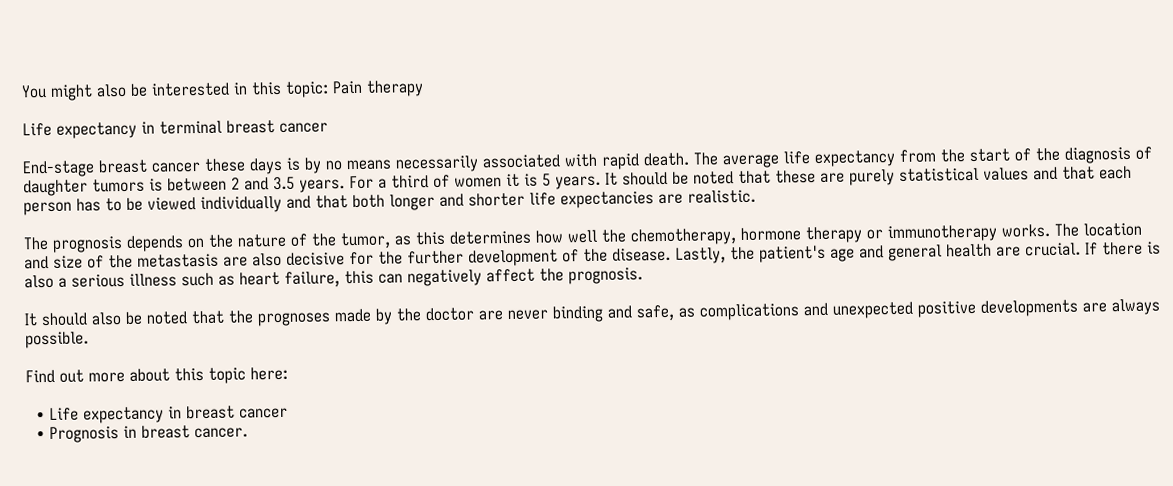You might also be interested in this topic: Pain therapy

Life expectancy in terminal breast cancer

End-stage breast cancer these days is by no means necessarily associated with rapid death. The average life expectancy from the start of the diagnosis of daughter tumors is between 2 and 3.5 years. For a third of women it is 5 years. It should be noted that these are purely statistical values and that each person has to be viewed individually and that both longer and shorter life expectancies are realistic.

The prognosis depends on the nature of the tumor, as this determines how well the chemotherapy, hormone therapy or immunotherapy works. The location and size of the metastasis are also decisive for the further development of the disease. Lastly, the patient's age and general health are crucial. If there is also a serious illness such as heart failure, this can negatively affect the prognosis.

It should also be noted that the prognoses made by the doctor are never binding and safe, as complications and unexpected positive developments are always possible.

Find out more about this topic here:

  • Life expectancy in breast cancer
  • Prognosis in breast cancer.